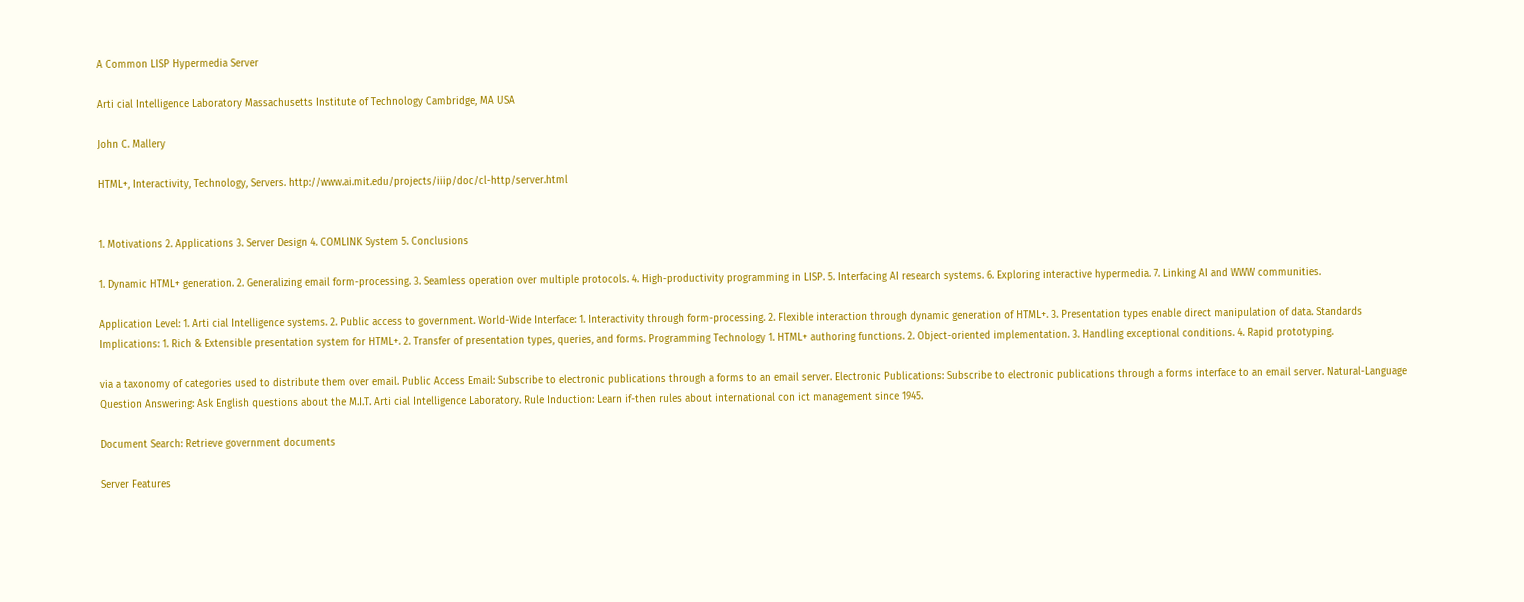A Common LISP Hypermedia Server

Arti cial Intelligence Laboratory Massachusetts Institute of Technology Cambridge, MA USA

John C. Mallery

HTML+, Interactivity, Technology, Servers. http://www.ai.mit.edu/projects/iiip/doc/cl-http/server.html


1. Motivations 2. Applications 3. Server Design 4. COMLINK System 5. Conclusions

1. Dynamic HTML+ generation. 2. Generalizing email form-processing. 3. Seamless operation over multiple protocols. 4. High-productivity programming in LISP. 5. Interfacing AI research systems. 6. Exploring interactive hypermedia. 7. Linking AI and WWW communities.

Application Level: 1. Arti cial Intelligence systems. 2. Public access to government. World-Wide Interface: 1. Interactivity through form-processing. 2. Flexible interaction through dynamic generation of HTML+. 3. Presentation types enable direct manipulation of data. Standards Implications: 1. Rich & Extensible presentation system for HTML+. 2. Transfer of presentation types, queries, and forms. Programming Technology 1. HTML+ authoring functions. 2. Object-oriented implementation. 3. Handling exceptional conditions. 4. Rapid prototyping.

via a taxonomy of categories used to distribute them over email. Public Access Email: Subscribe to electronic publications through a forms to an email server. Electronic Publications: Subscribe to electronic publications through a forms interface to an email server. Natural-Language Question Answering: Ask English questions about the M.I.T. Arti cial Intelligence Laboratory. Rule Induction: Learn if-then rules about international con ict management since 1945.

Document Search: Retrieve government documents

Server Features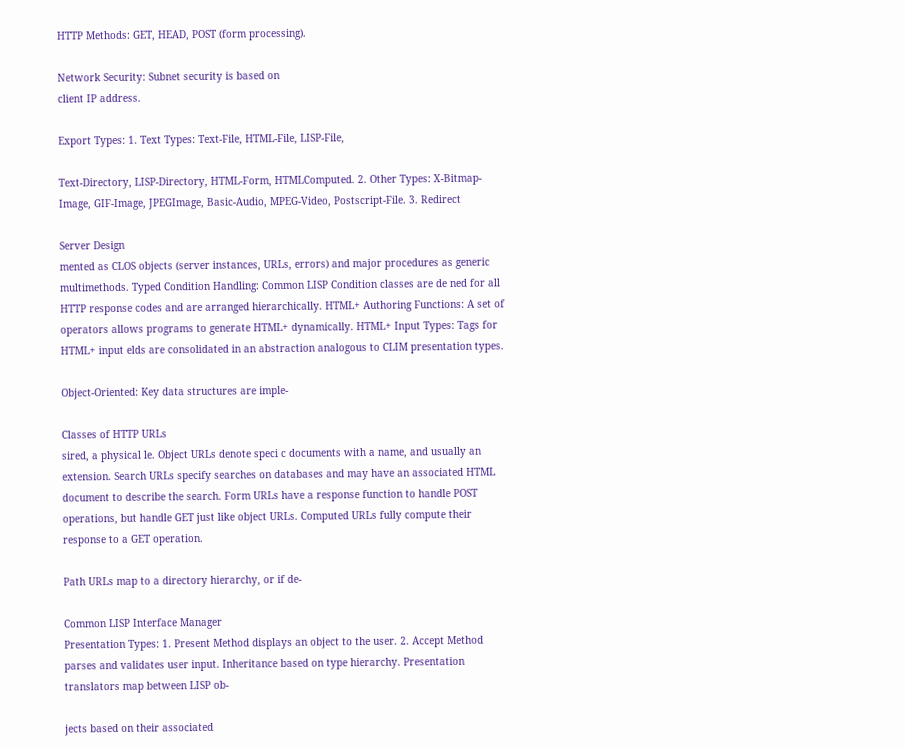HTTP Methods: GET, HEAD, POST (form processing).

Network Security: Subnet security is based on
client IP address.

Export Types: 1. Text Types: Text-File, HTML-File, LISP-File,

Text-Directory, LISP-Directory, HTML-Form, HTMLComputed. 2. Other Types: X-Bitmap-Image, GIF-Image, JPEGImage, Basic-Audio, MPEG-Video, Postscript-File. 3. Redirect

Server Design
mented as CLOS objects (server instances, URLs, errors) and major procedures as generic multimethods. Typed Condition Handling: Common LISP Condition classes are de ned for all HTTP response codes and are arranged hierarchically. HTML+ Authoring Functions: A set of operators allows programs to generate HTML+ dynamically. HTML+ Input Types: Tags for HTML+ input elds are consolidated in an abstraction analogous to CLIM presentation types.

Object-Oriented: Key data structures are imple-

Classes of HTTP URLs
sired, a physical le. Object URLs denote speci c documents with a name, and usually an extension. Search URLs specify searches on databases and may have an associated HTML document to describe the search. Form URLs have a response function to handle POST operations, but handle GET just like object URLs. Computed URLs fully compute their response to a GET operation.

Path URLs map to a directory hierarchy, or if de-

Common LISP Interface Manager
Presentation Types: 1. Present Method displays an object to the user. 2. Accept Method parses and validates user input. Inheritance based on type hierarchy. Presentation translators map between LISP ob-

jects based on their associated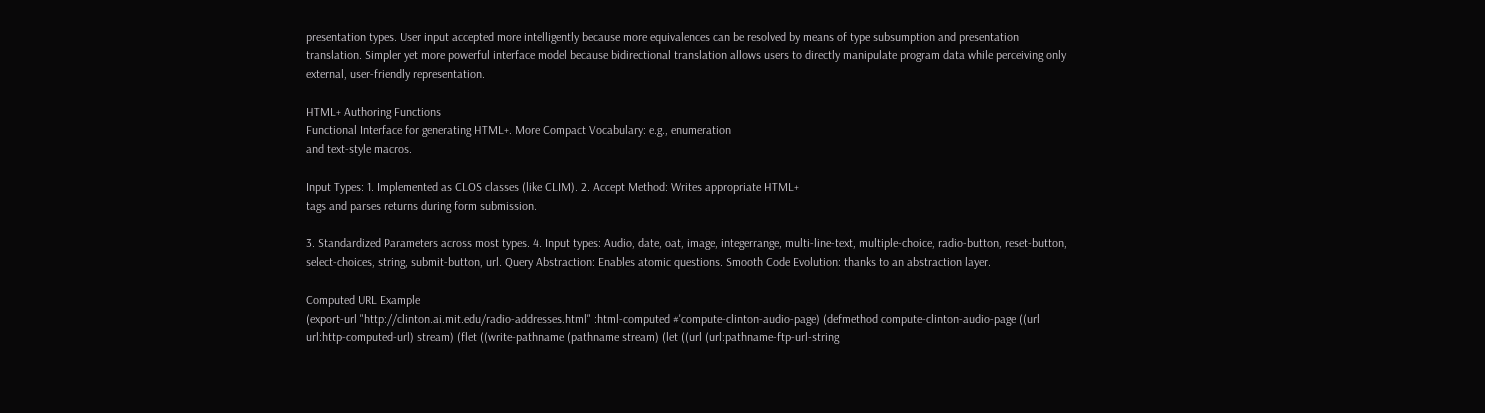presentation types. User input accepted more intelligently because more equivalences can be resolved by means of type subsumption and presentation translation. Simpler yet more powerful interface model because bidirectional translation allows users to directly manipulate program data while perceiving only external, user-friendly representation.

HTML+ Authoring Functions
Functional Interface for generating HTML+. More Compact Vocabulary: e.g., enumeration
and text-style macros.

Input Types: 1. Implemented as CLOS classes (like CLIM). 2. Accept Method: Writes appropriate HTML+
tags and parses returns during form submission.

3. Standardized Parameters across most types. 4. Input types: Audio, date, oat, image, integerrange, multi-line-text, multiple-choice, radio-button, reset-button, select-choices, string, submit-button, url. Query Abstraction: Enables atomic questions. Smooth Code Evolution: thanks to an abstraction layer.

Computed URL Example
(export-url "http://clinton.ai.mit.edu/radio-addresses.html" :html-computed #'compute-clinton-audio-page) (defmethod compute-clinton-audio-page ((url url:http-computed-url) stream) (flet ((write-pathname (pathname stream) (let ((url (url:pathname-ftp-url-string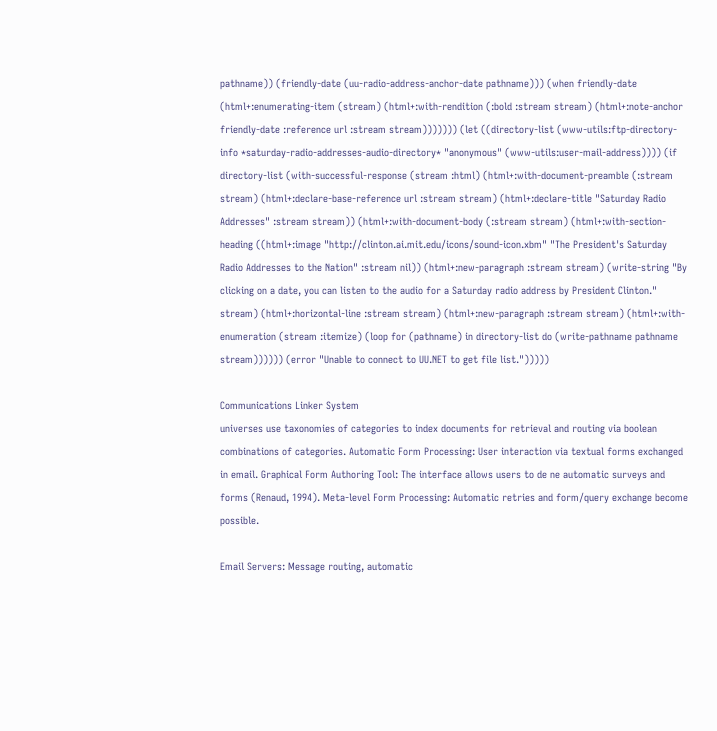pathname)) (friendly-date (uu-radio-address-anchor-date pathname))) (when friendly-date (html+:enumerating-item (stream) (html+:with-rendition (:bold :stream stream) (html+:note-anchor friendly-date :reference url :stream stream))))))) (let ((directory-list (www-utils:ftp-directory-info *saturday-radio-addresses-audio-directory* "anonymous" (www-utils:user-mail-address)))) (if directory-list (with-successful-response (stream :html) (html+:with-document-preamble (:stream stream) (html+:declare-base-reference url :stream stream) (html+:declare-title "Saturday Radio Addresses" :stream stream)) (html+:with-document-body (:stream stream) (html+:with-section-heading ((html+:image "http://clinton.ai.mit.edu/icons/sound-icon.xbm" "The President's Saturday Radio Addresses to the Nation" :stream nil)) (html+:new-paragraph :stream stream) (write-string "By clicking on a date, you can listen to the audio for a Saturday radio address by President Clinton." stream) (html+:horizontal-line :stream stream) (html+:new-paragraph :stream stream) (html+:with-enumeration (stream :itemize) (loop for (pathname) in directory-list do (write-pathname pathname stream)))))) (error "Unable to connect to UU.NET to get file list.")))))

Communications Linker System
universes use taxonomies of categories to index documents for retrieval and routing via boolean combinations of categories. Automatic Form Processing: User interaction via textual forms exchanged in email. Graphical Form Authoring Tool: The interface allows users to de ne automatic surveys and forms (Renaud, 1994). Meta-level Form Processing: Automatic retries and form/query exchange become possible.

Email Servers: Message routing, automatic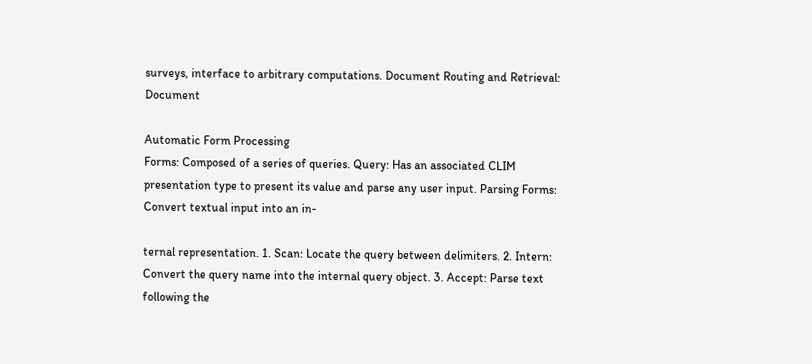surveys, interface to arbitrary computations. Document Routing and Retrieval: Document

Automatic Form Processing
Forms: Composed of a series of queries. Query: Has an associated CLIM presentation type to present its value and parse any user input. Parsing Forms: Convert textual input into an in-

ternal representation. 1. Scan: Locate the query between delimiters. 2. Intern: Convert the query name into the internal query object. 3. Accept: Parse text following the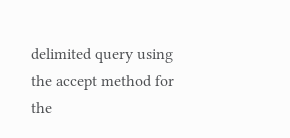delimited query using the accept method for the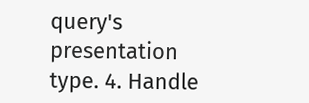query's presentation type. 4. Handle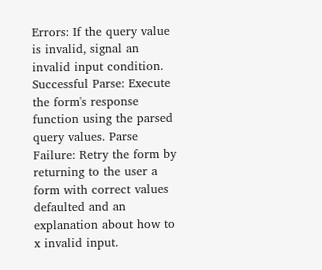Errors: If the query value is invalid, signal an invalid input condition. Successful Parse: Execute the form's response function using the parsed query values. Parse Failure: Retry the form by returning to the user a form with correct values defaulted and an explanation about how to x invalid input.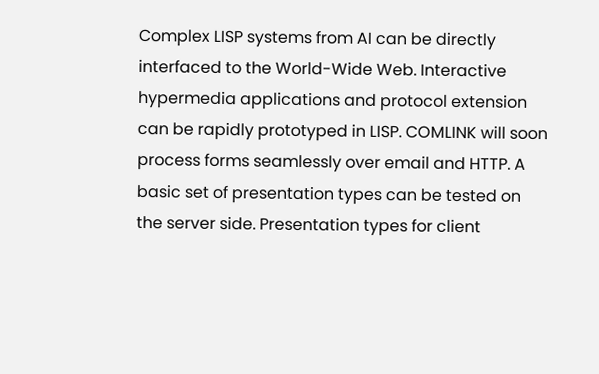Complex LISP systems from AI can be directly interfaced to the World-Wide Web. Interactive hypermedia applications and protocol extension can be rapidly prototyped in LISP. COMLINK will soon process forms seamlessly over email and HTTP. A basic set of presentation types can be tested on the server side. Presentation types for client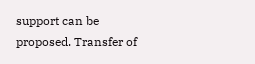support can be proposed. Transfer of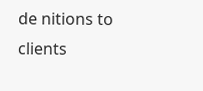de nitions to clients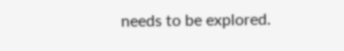needs to be explored.